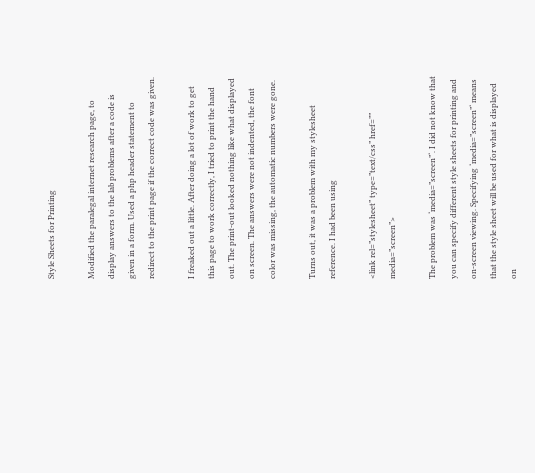Style Sheets for Printing

Modified the paralegal internet research page, to display answers to the lab problems after a code is given in a form. Used a php header statement to redirect to the print page if the correct code was given.

I freaked out a little. After doing a lot of work to get this page to work correctly, I tried to print the hand out. The print-out looked nothing like what displayed on screen. The answers were not indented, the font color was missing, the automatic numbers were gone.

Turns out, it was a problem with my stylesheet reference. I had been using

<link rel=”stylesheet” type=”text/css” href=”” media=”screen”>

The problem was ‘media=”screen”‘. I did not know that you can specify different style sheets for printing and on-screen viewing. Specifying ‘media=”screen”‘ means that the style sheet will be used for what is displayed on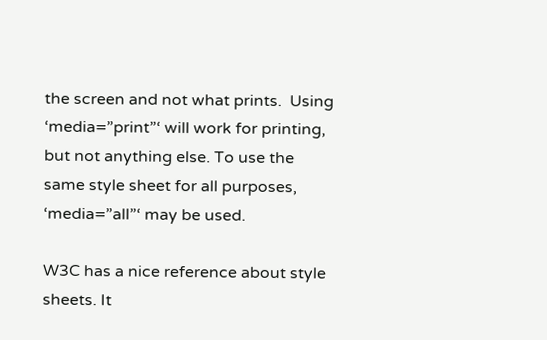the screen and not what prints.  Using ‘media=”print”‘ will work for printing, but not anything else. To use the same style sheet for all purposes, ‘media=”all”‘ may be used.

W3C has a nice reference about style sheets. It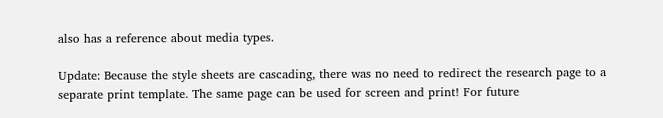also has a reference about media types.

Update: Because the style sheets are cascading, there was no need to redirect the research page to a separate print template. The same page can be used for screen and print! For future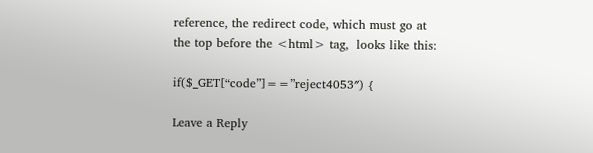reference, the redirect code, which must go at the top before the <html> tag,  looks like this:

if($_GET[“code”]==”reject4053″) {

Leave a Reply